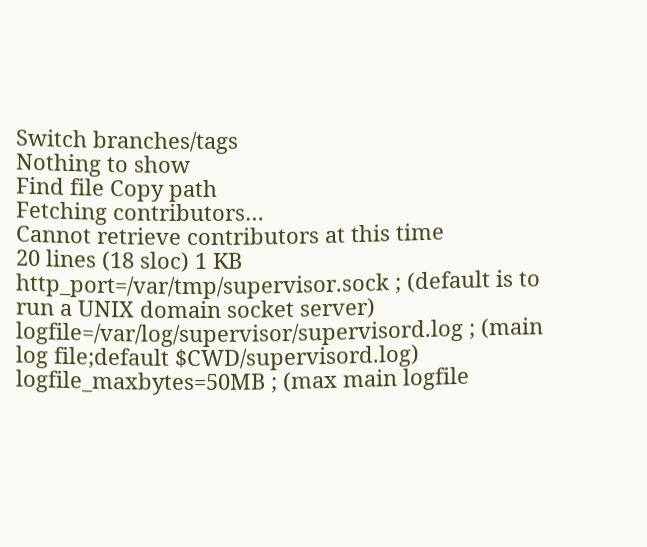Switch branches/tags
Nothing to show
Find file Copy path
Fetching contributors…
Cannot retrieve contributors at this time
20 lines (18 sloc) 1 KB
http_port=/var/tmp/supervisor.sock ; (default is to run a UNIX domain socket server)
logfile=/var/log/supervisor/supervisord.log ; (main log file;default $CWD/supervisord.log)
logfile_maxbytes=50MB ; (max main logfile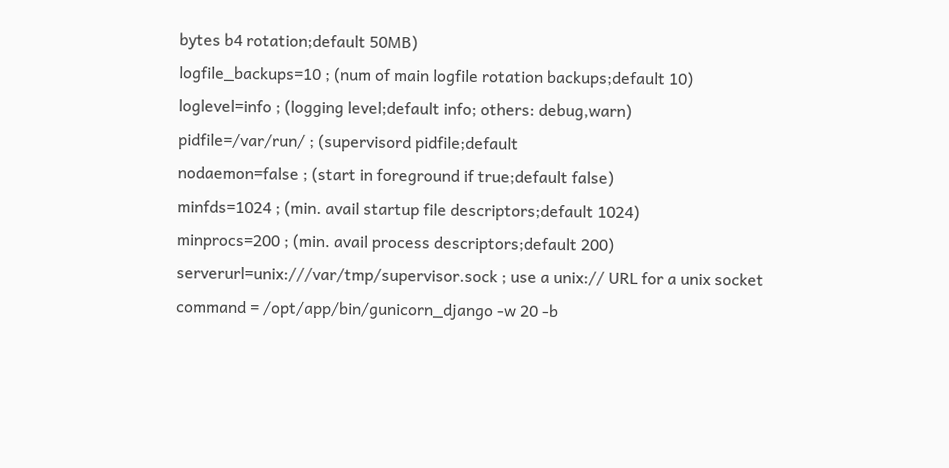bytes b4 rotation;default 50MB)
logfile_backups=10 ; (num of main logfile rotation backups;default 10)
loglevel=info ; (logging level;default info; others: debug,warn)
pidfile=/var/run/ ; (supervisord pidfile;default
nodaemon=false ; (start in foreground if true;default false)
minfds=1024 ; (min. avail startup file descriptors;default 1024)
minprocs=200 ; (min. avail process descriptors;default 200)
serverurl=unix:///var/tmp/supervisor.sock ; use a unix:// URL for a unix socket
command = /opt/app/bin/gunicorn_django -w 20 -b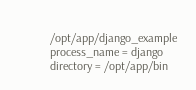/opt/app/django_example
process_name = django
directory = /opt/app/bin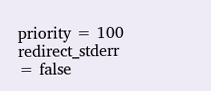priority = 100
redirect_stderr = false